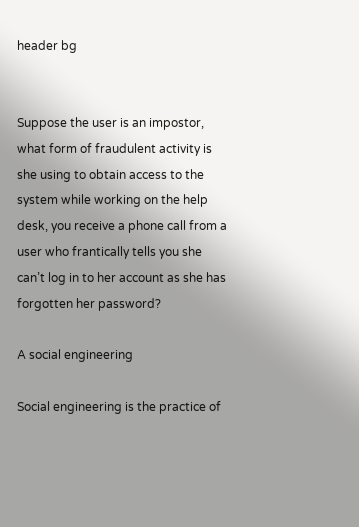header bg


Suppose the user is an impostor, what form of fraudulent activity is she using to obtain access to the system while working on the help desk, you receive a phone call from a user who frantically tells you she can’t log in to her account as she has forgotten her password?

A social engineering

Social engineering is the practice of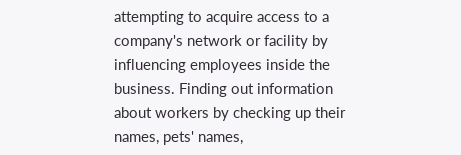attempting to acquire access to a company's network or facility by influencing employees inside the business. Finding out information about workers by checking up their names, pets' names,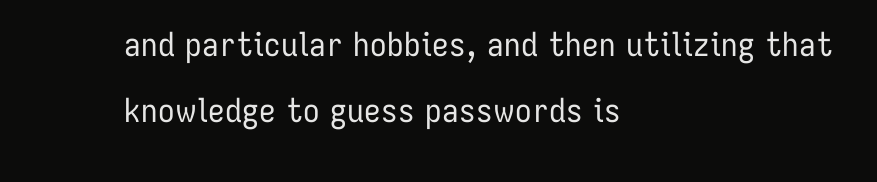and particular hobbies, and then utilizing that knowledge to guess passwords is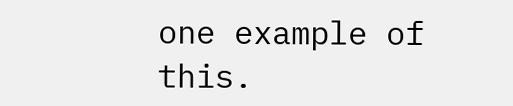one example of this.